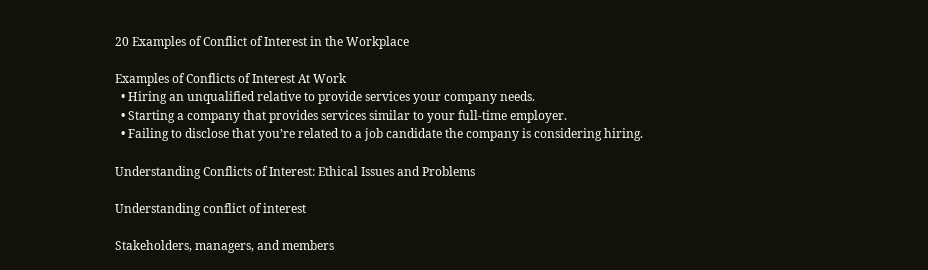20 Examples of Conflict of Interest in the Workplace

Examples of Conflicts of Interest At Work
  • Hiring an unqualified relative to provide services your company needs.
  • Starting a company that provides services similar to your full-time employer.
  • Failing to disclose that you’re related to a job candidate the company is considering hiring.

Understanding Conflicts of Interest: Ethical Issues and Problems

Understanding conflict of interest

Stakeholders, managers, and members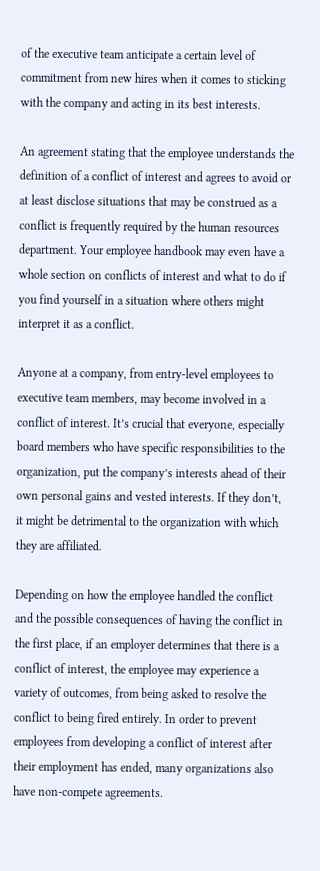of the executive team anticipate a certain level of commitment from new hires when it comes to sticking with the company and acting in its best interests.

An agreement stating that the employee understands the definition of a conflict of interest and agrees to avoid or at least disclose situations that may be construed as a conflict is frequently required by the human resources department. Your employee handbook may even have a whole section on conflicts of interest and what to do if you find yourself in a situation where others might interpret it as a conflict.

Anyone at a company, from entry-level employees to executive team members, may become involved in a conflict of interest. It’s crucial that everyone, especially board members who have specific responsibilities to the organization, put the company’s interests ahead of their own personal gains and vested interests. If they don’t, it might be detrimental to the organization with which they are affiliated.

Depending on how the employee handled the conflict and the possible consequences of having the conflict in the first place, if an employer determines that there is a conflict of interest, the employee may experience a variety of outcomes, from being asked to resolve the conflict to being fired entirely. In order to prevent employees from developing a conflict of interest after their employment has ended, many organizations also have non-compete agreements.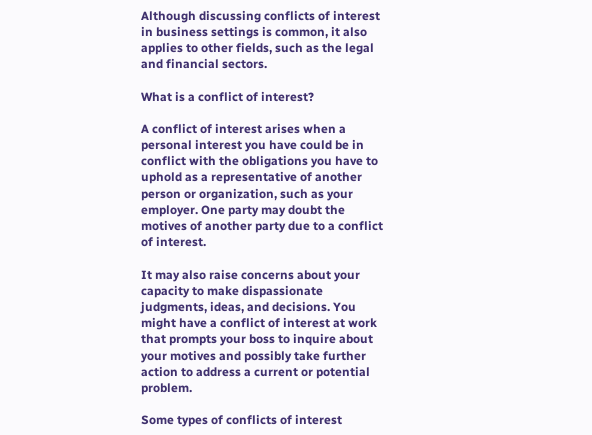Although discussing conflicts of interest in business settings is common, it also applies to other fields, such as the legal and financial sectors.

What is a conflict of interest?

A conflict of interest arises when a personal interest you have could be in conflict with the obligations you have to uphold as a representative of another person or organization, such as your employer. One party may doubt the motives of another party due to a conflict of interest.

It may also raise concerns about your capacity to make dispassionate judgments, ideas, and decisions. You might have a conflict of interest at work that prompts your boss to inquire about your motives and possibly take further action to address a current or potential problem.

Some types of conflicts of interest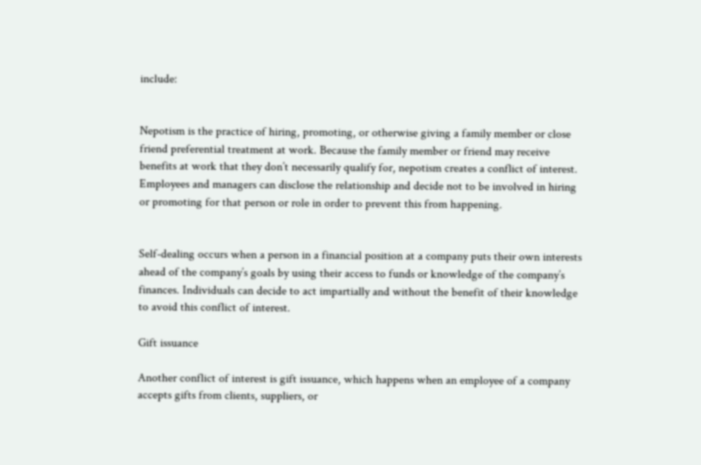include:


Nepotism is the practice of hiring, promoting, or otherwise giving a family member or close friend preferential treatment at work. Because the family member or friend may receive benefits at work that they don’t necessarily qualify for, nepotism creates a conflict of interest. Employees and managers can disclose the relationship and decide not to be involved in hiring or promoting for that person or role in order to prevent this from happening.


Self-dealing occurs when a person in a financial position at a company puts their own interests ahead of the company’s goals by using their access to funds or knowledge of the company’s finances. Individuals can decide to act impartially and without the benefit of their knowledge to avoid this conflict of interest.

Gift issuance

Another conflict of interest is gift issuance, which happens when an employee of a company accepts gifts from clients, suppliers, or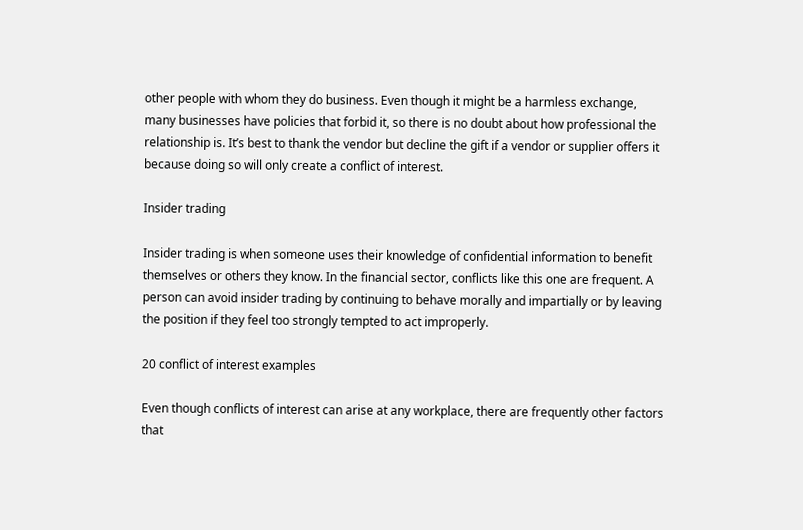other people with whom they do business. Even though it might be a harmless exchange, many businesses have policies that forbid it, so there is no doubt about how professional the relationship is. It’s best to thank the vendor but decline the gift if a vendor or supplier offers it because doing so will only create a conflict of interest.

Insider trading

Insider trading is when someone uses their knowledge of confidential information to benefit themselves or others they know. In the financial sector, conflicts like this one are frequent. A person can avoid insider trading by continuing to behave morally and impartially or by leaving the position if they feel too strongly tempted to act improperly.

20 conflict of interest examples

Even though conflicts of interest can arise at any workplace, there are frequently other factors that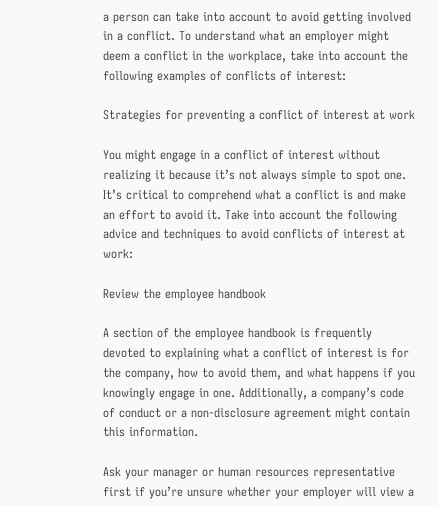a person can take into account to avoid getting involved in a conflict. To understand what an employer might deem a conflict in the workplace, take into account the following examples of conflicts of interest:

Strategies for preventing a conflict of interest at work

You might engage in a conflict of interest without realizing it because it’s not always simple to spot one. It’s critical to comprehend what a conflict is and make an effort to avoid it. Take into account the following advice and techniques to avoid conflicts of interest at work:

Review the employee handbook

A section of the employee handbook is frequently devoted to explaining what a conflict of interest is for the company, how to avoid them, and what happens if you knowingly engage in one. Additionally, a company’s code of conduct or a non-disclosure agreement might contain this information.

Ask your manager or human resources representative first if you’re unsure whether your employer will view a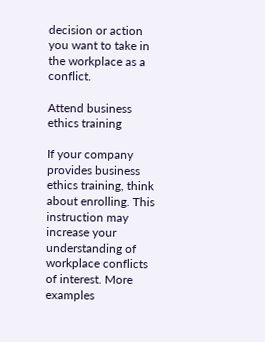decision or action you want to take in the workplace as a conflict.

Attend business ethics training

If your company provides business ethics training, think about enrolling. This instruction may increase your understanding of workplace conflicts of interest. More examples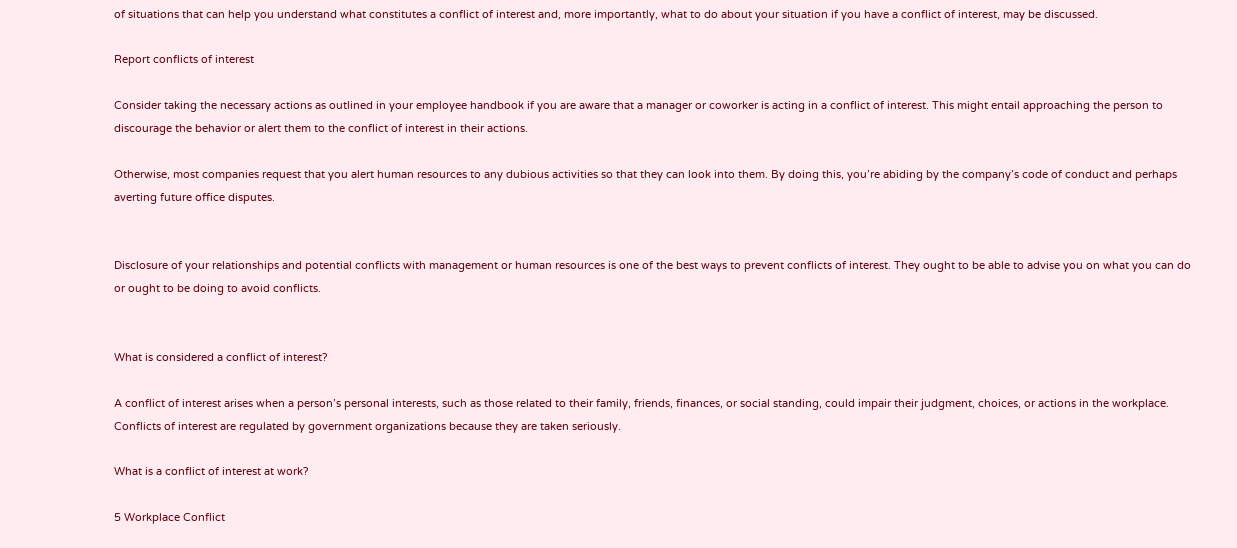of situations that can help you understand what constitutes a conflict of interest and, more importantly, what to do about your situation if you have a conflict of interest, may be discussed.

Report conflicts of interest

Consider taking the necessary actions as outlined in your employee handbook if you are aware that a manager or coworker is acting in a conflict of interest. This might entail approaching the person to discourage the behavior or alert them to the conflict of interest in their actions.

Otherwise, most companies request that you alert human resources to any dubious activities so that they can look into them. By doing this, you’re abiding by the company’s code of conduct and perhaps averting future office disputes.


Disclosure of your relationships and potential conflicts with management or human resources is one of the best ways to prevent conflicts of interest. They ought to be able to advise you on what you can do or ought to be doing to avoid conflicts.


What is considered a conflict of interest?

A conflict of interest arises when a person’s personal interests, such as those related to their family, friends, finances, or social standing, could impair their judgment, choices, or actions in the workplace. Conflicts of interest are regulated by government organizations because they are taken seriously.

What is a conflict of interest at work?

5 Workplace Conflict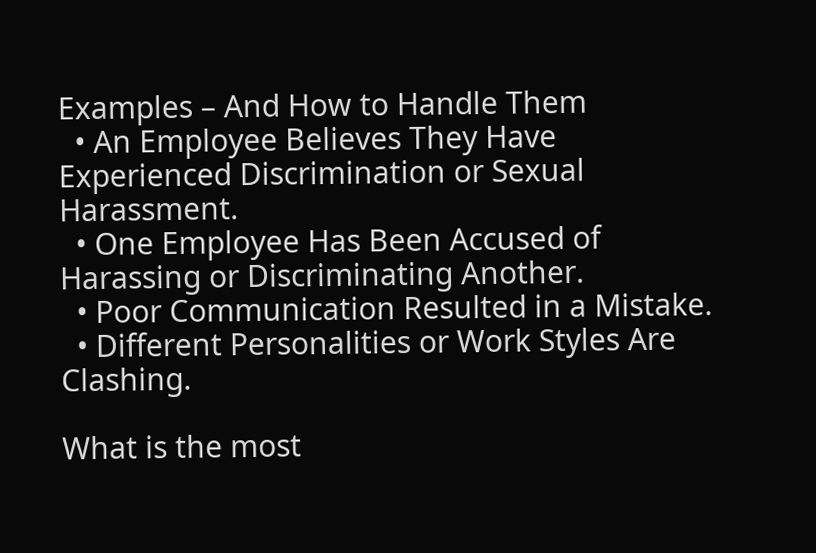Examples – And How to Handle Them
  • An Employee Believes They Have Experienced Discrimination or Sexual Harassment.
  • One Employee Has Been Accused of Harassing or Discriminating Another.
  • Poor Communication Resulted in a Mistake.
  • Different Personalities or Work Styles Are Clashing.

What is the most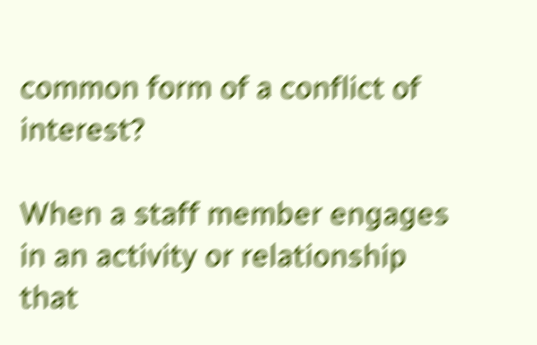common form of a conflict of interest?

When a staff member engages in an activity or relationship that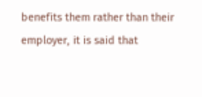benefits them rather than their employer, it is said that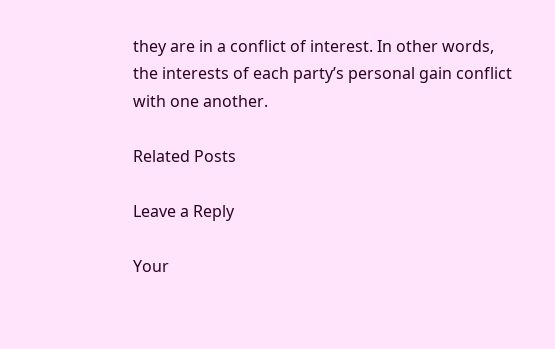they are in a conflict of interest. In other words, the interests of each party’s personal gain conflict with one another.

Related Posts

Leave a Reply

Your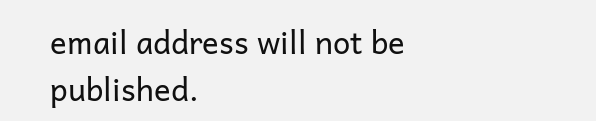email address will not be published.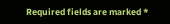Required fields are marked *